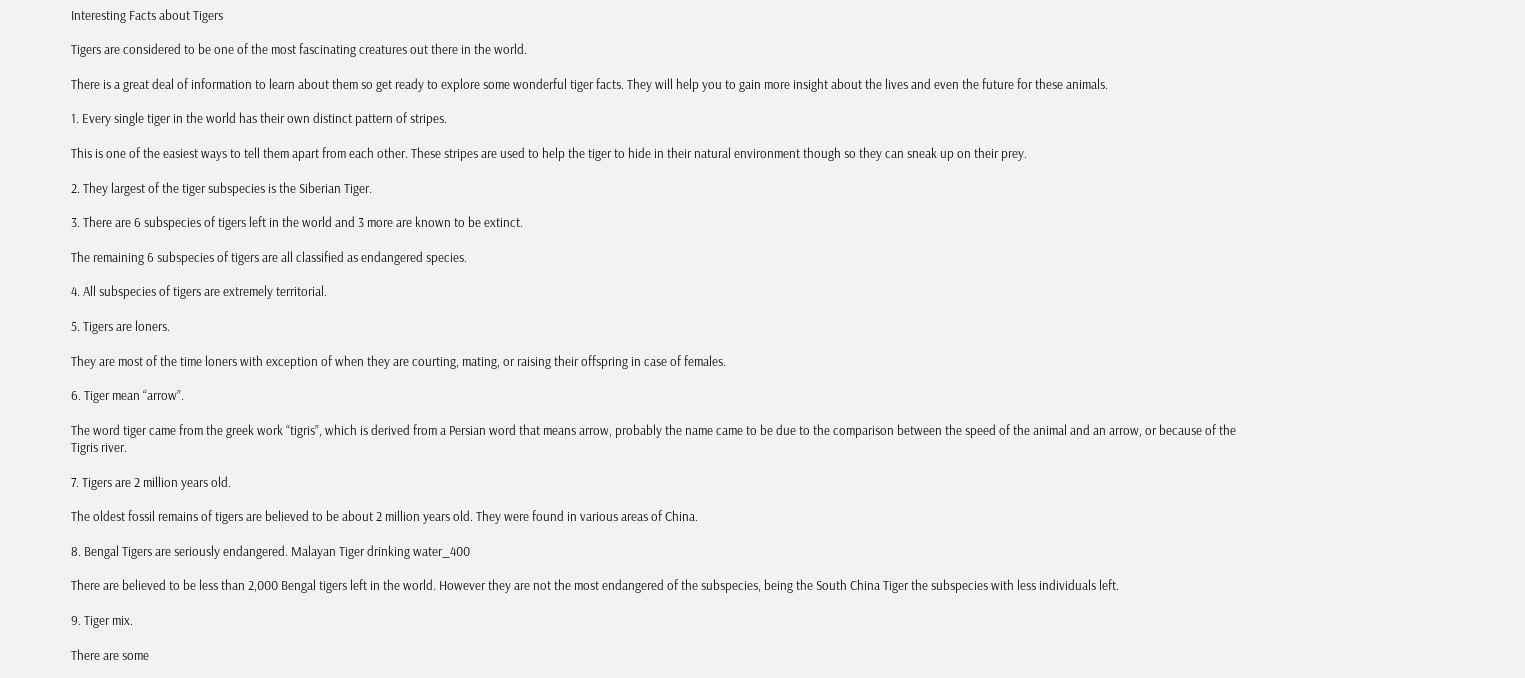Interesting Facts about Tigers

Tigers are considered to be one of the most fascinating creatures out there in the world.

There is a great deal of information to learn about them so get ready to explore some wonderful tiger facts. They will help you to gain more insight about the lives and even the future for these animals.

1. Every single tiger in the world has their own distinct pattern of stripes.

This is one of the easiest ways to tell them apart from each other. These stripes are used to help the tiger to hide in their natural environment though so they can sneak up on their prey.

2. They largest of the tiger subspecies is the Siberian Tiger.

3. There are 6 subspecies of tigers left in the world and 3 more are known to be extinct.

The remaining 6 subspecies of tigers are all classified as endangered species.

4. All subspecies of tigers are extremely territorial.

5. Tigers are loners.

They are most of the time loners with exception of when they are courting, mating, or raising their offspring in case of females.

6. Tiger mean “arrow”.

The word tiger came from the greek work “tigris”, which is derived from a Persian word that means arrow, probably the name came to be due to the comparison between the speed of the animal and an arrow, or because of the Tigris river.

7. Tigers are 2 million years old.

The oldest fossil remains of tigers are believed to be about 2 million years old. They were found in various areas of China.

8. Bengal Tigers are seriously endangered. Malayan Tiger drinking water_400

There are believed to be less than 2,000 Bengal tigers left in the world. However they are not the most endangered of the subspecies, being the South China Tiger the subspecies with less individuals left.

9. Tiger mix.

There are some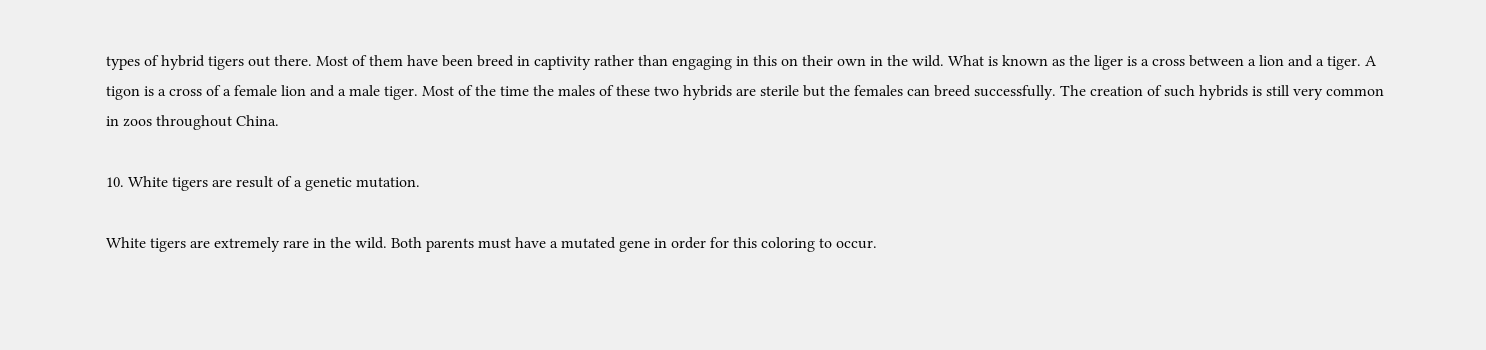types of hybrid tigers out there. Most of them have been breed in captivity rather than engaging in this on their own in the wild. What is known as the liger is a cross between a lion and a tiger. A tigon is a cross of a female lion and a male tiger. Most of the time the males of these two hybrids are sterile but the females can breed successfully. The creation of such hybrids is still very common in zoos throughout China.

10. White tigers are result of a genetic mutation.

White tigers are extremely rare in the wild. Both parents must have a mutated gene in order for this coloring to occur.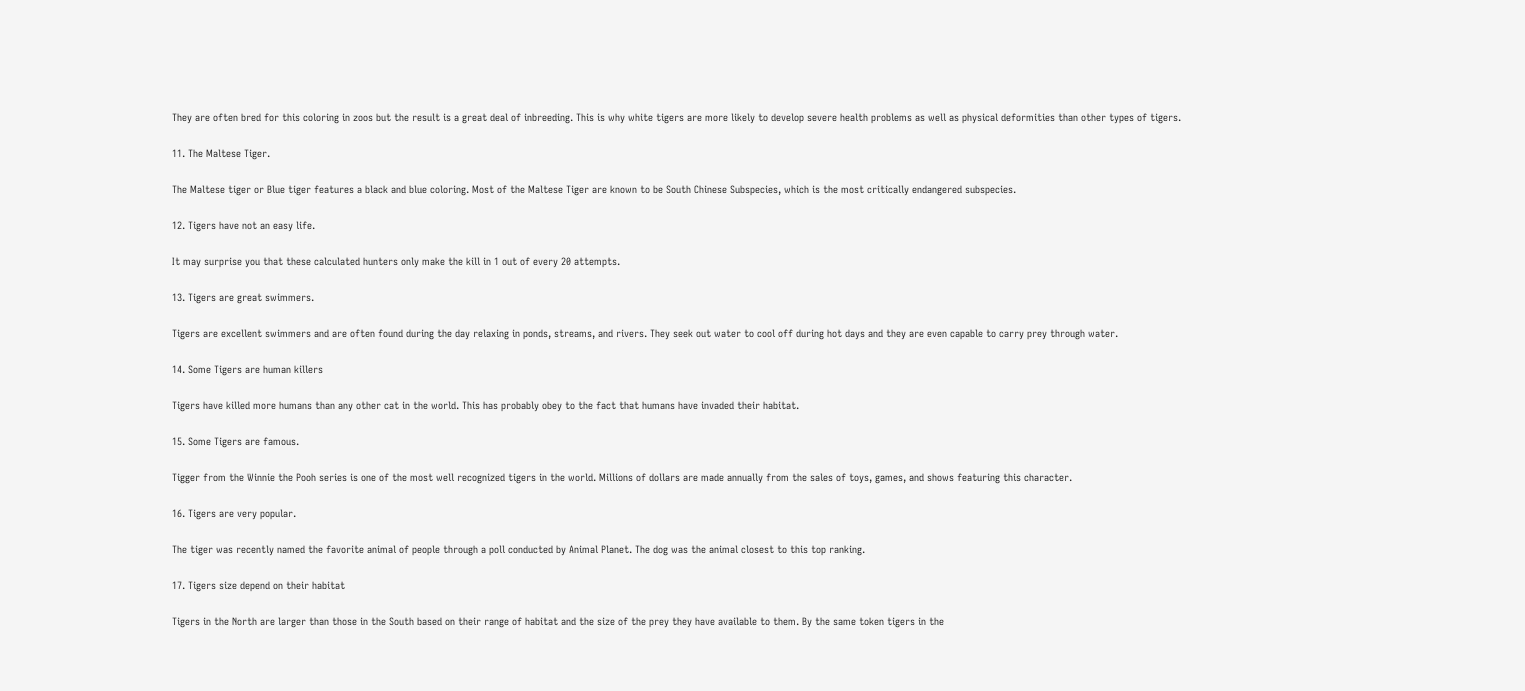They are often bred for this coloring in zoos but the result is a great deal of inbreeding. This is why white tigers are more likely to develop severe health problems as well as physical deformities than other types of tigers.

11. The Maltese Tiger.

The Maltese tiger or Blue tiger features a black and blue coloring. Most of the Maltese Tiger are known to be South Chinese Subspecies, which is the most critically endangered subspecies.

12. Tigers have not an easy life.

It may surprise you that these calculated hunters only make the kill in 1 out of every 20 attempts.

13. Tigers are great swimmers.

Tigers are excellent swimmers and are often found during the day relaxing in ponds, streams, and rivers. They seek out water to cool off during hot days and they are even capable to carry prey through water.

14. Some Tigers are human killers

Tigers have killed more humans than any other cat in the world. This has probably obey to the fact that humans have invaded their habitat.

15. Some Tigers are famous.

Tigger from the Winnie the Pooh series is one of the most well recognized tigers in the world. Millions of dollars are made annually from the sales of toys, games, and shows featuring this character.

16. Tigers are very popular.

The tiger was recently named the favorite animal of people through a poll conducted by Animal Planet. The dog was the animal closest to this top ranking.

17. Tigers size depend on their habitat

Tigers in the North are larger than those in the South based on their range of habitat and the size of the prey they have available to them. By the same token tigers in the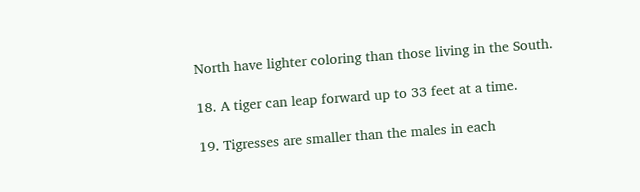North have lighter coloring than those living in the South.

18. A tiger can leap forward up to 33 feet at a time.

19. Tigresses are smaller than the males in each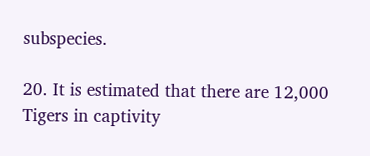subspecies.

20. It is estimated that there are 12,000 Tigers in captivity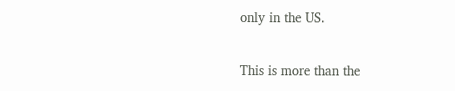only in the US.

This is more than the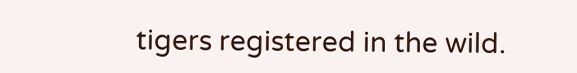tigers registered in the wild.